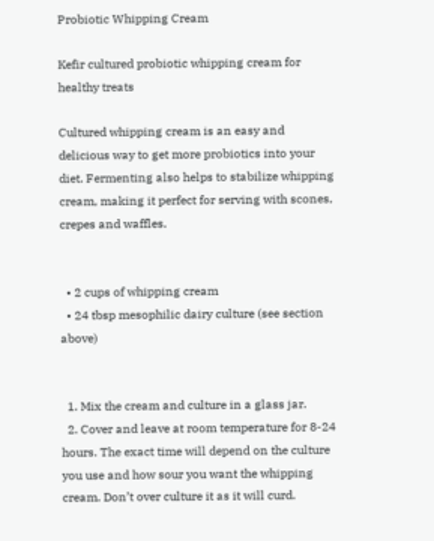Probiotic Whipping Cream

Kefir cultured probiotic whipping cream for healthy treats

Cultured whipping cream is an easy and delicious way to get more probiotics into your diet. Fermenting also helps to stabilize whipping cream, making it perfect for serving with scones, crepes and waffles.


  • 2 cups of whipping cream
  • 24 tbsp mesophilic dairy culture (see section above)


  1. Mix the cream and culture in a glass jar.
  2. Cover and leave at room temperature for 8-24 hours. The exact time will depend on the culture you use and how sour you want the whipping cream. Don’t over culture it as it will curd.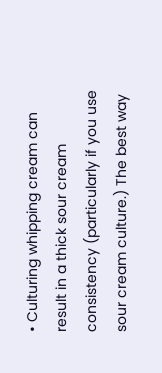• Culturing whipping cream can result in a thick sour cream consistency (particularly if you use sour cream culture.) The best way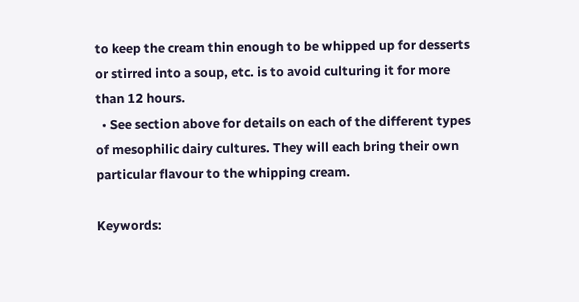to keep the cream thin enough to be whipped up for desserts or stirred into a soup, etc. is to avoid culturing it for more than 12 hours.
  • See section above for details on each of the different types of mesophilic dairy cultures. They will each bring their own particular flavour to the whipping cream.

Keywords: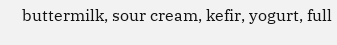buttermilk, sour cream, kefir, yogurt, full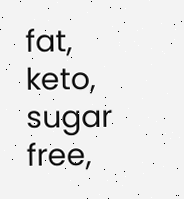fat, keto, sugar free,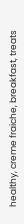healthy, creme fraiche, breakfast, treats